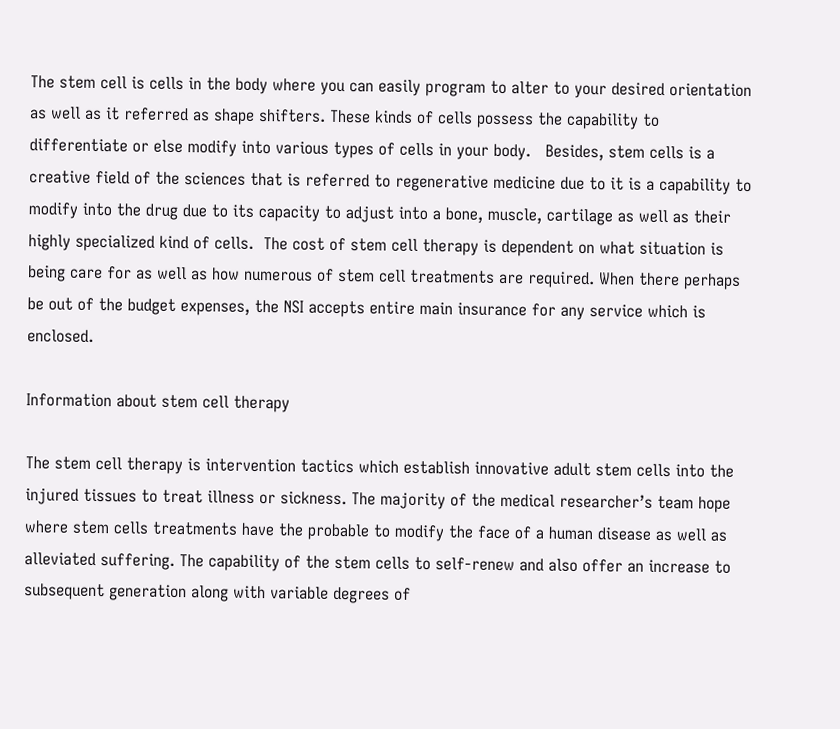The stem cell is cells in the body where you can easily program to alter to your desired orientation as well as it referred as shape shifters. These kinds of cells possess the capability to differentiate or else modify into various types of cells in your body.   Besides, stem cells is a creative field of the sciences that is referred to regenerative medicine due to it is a capability to modify into the drug due to its capacity to adjust into a bone, muscle, cartilage as well as their highly specialized kind of cells.  The cost of stem cell therapy is dependent on what situation is being care for as well as how numerous of stem cell treatments are required. When there perhaps be out of the budget expenses, the NSI accepts entire main insurance for any service which is enclosed.

Information about stem cell therapy

The stem cell therapy is intervention tactics which establish innovative adult stem cells into the injured tissues to treat illness or sickness. The majority of the medical researcher’s team hope where stem cells treatments have the probable to modify the face of a human disease as well as alleviated suffering. The capability of the stem cells to self-renew and also offer an increase to subsequent generation along with variable degrees of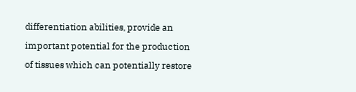differentiation abilities, provide an important potential for the production of tissues which can potentially restore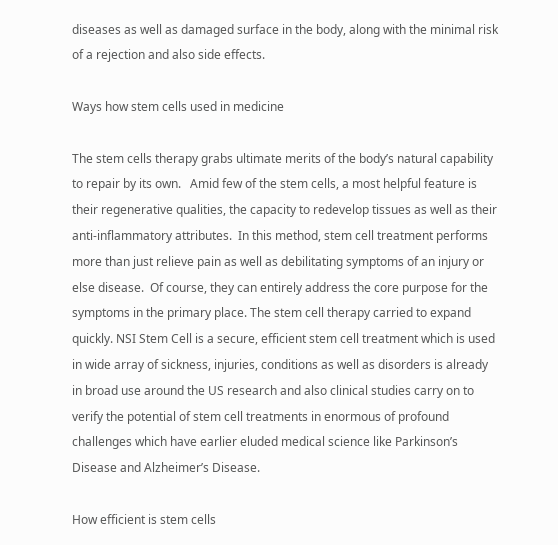diseases as well as damaged surface in the body, along with the minimal risk of a rejection and also side effects.

Ways how stem cells used in medicine

The stem cells therapy grabs ultimate merits of the body’s natural capability to repair by its own.   Amid few of the stem cells, a most helpful feature is their regenerative qualities, the capacity to redevelop tissues as well as their anti-inflammatory attributes.  In this method, stem cell treatment performs more than just relieve pain as well as debilitating symptoms of an injury or else disease.  Of course, they can entirely address the core purpose for the symptoms in the primary place. The stem cell therapy carried to expand quickly. NSI Stem Cell is a secure, efficient stem cell treatment which is used in wide array of sickness, injuries, conditions as well as disorders is already in broad use around the US research and also clinical studies carry on to verify the potential of stem cell treatments in enormous of profound challenges which have earlier eluded medical science like Parkinson’s Disease and Alzheimer’s Disease.

How efficient is stem cells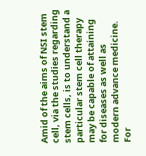Amid of the aims of NSI stem cell, via the studies regarding stem cells, is to understand a particular stem cell therapy may be capable of attaining for diseases as well as modern advance medicine.   For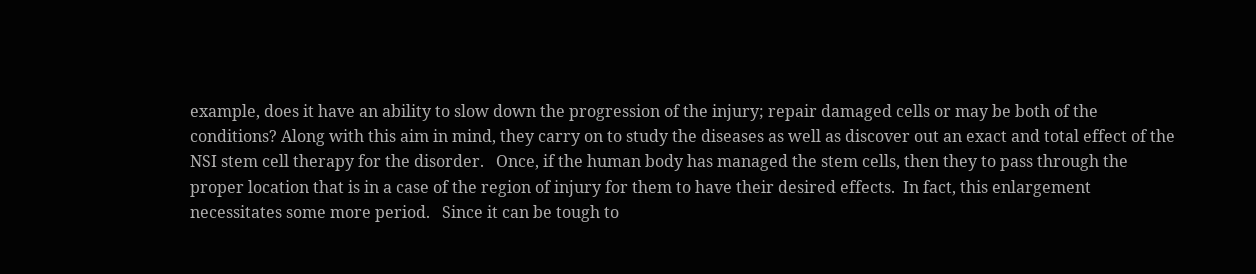example, does it have an ability to slow down the progression of the injury; repair damaged cells or may be both of the conditions? Along with this aim in mind, they carry on to study the diseases as well as discover out an exact and total effect of the NSI stem cell therapy for the disorder.   Once, if the human body has managed the stem cells, then they to pass through the proper location that is in a case of the region of injury for them to have their desired effects.  In fact, this enlargement necessitates some more period.   Since it can be tough to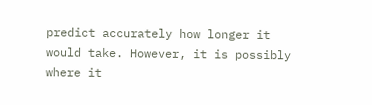predict accurately how longer it would take. However, it is possibly where it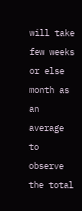will take few weeks or else month as an average to observe the total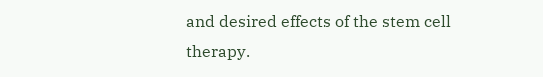and desired effects of the stem cell therapy.